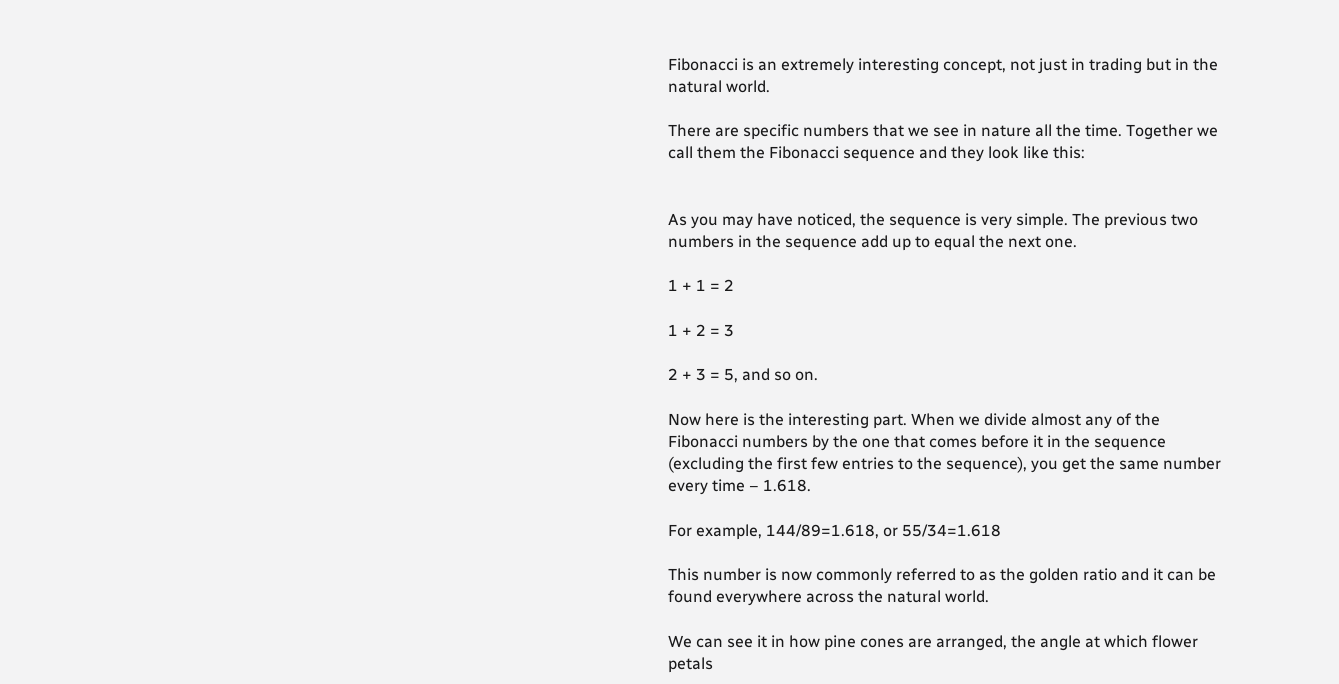Fibonacci is an extremely interesting concept, not just in trading but in the natural world.

There are specific numbers that we see in nature all the time. Together we call them the Fibonacci sequence and they look like this:


As you may have noticed, the sequence is very simple. The previous two numbers in the sequence add up to equal the next one.

1 + 1 = 2

1 + 2 = 3

2 + 3 = 5, and so on.

Now here is the interesting part. When we divide almost any of the Fibonacci numbers by the one that comes before it in the sequence (excluding the first few entries to the sequence), you get the same number every time – 1.618.

For example, 144/89=1.618, or 55/34=1.618

This number is now commonly referred to as the golden ratio and it can be found everywhere across the natural world.

We can see it in how pine cones are arranged, the angle at which flower petals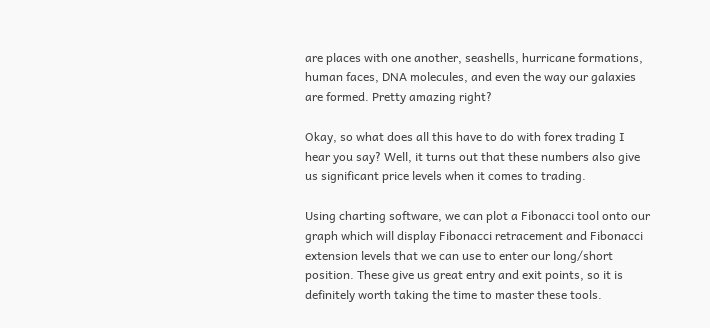are places with one another, seashells, hurricane formations, human faces, DNA molecules, and even the way our galaxies are formed. Pretty amazing right?

Okay, so what does all this have to do with forex trading I hear you say? Well, it turns out that these numbers also give us significant price levels when it comes to trading.

Using charting software, we can plot a Fibonacci tool onto our graph which will display Fibonacci retracement and Fibonacci extension levels that we can use to enter our long/short position. These give us great entry and exit points, so it is definitely worth taking the time to master these tools.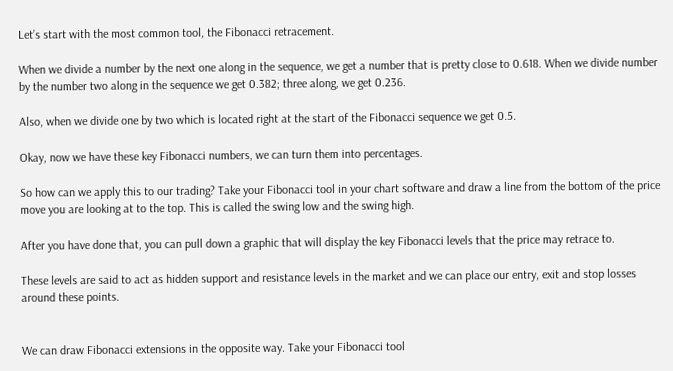Let’s start with the most common tool, the Fibonacci retracement.

When we divide a number by the next one along in the sequence, we get a number that is pretty close to 0.618. When we divide number by the number two along in the sequence we get 0.382; three along, we get 0.236.

Also, when we divide one by two which is located right at the start of the Fibonacci sequence we get 0.5.

Okay, now we have these key Fibonacci numbers, we can turn them into percentages.

So how can we apply this to our trading? Take your Fibonacci tool in your chart software and draw a line from the bottom of the price move you are looking at to the top. This is called the swing low and the swing high.

After you have done that, you can pull down a graphic that will display the key Fibonacci levels that the price may retrace to.

These levels are said to act as hidden support and resistance levels in the market and we can place our entry, exit and stop losses around these points.


We can draw Fibonacci extensions in the opposite way. Take your Fibonacci tool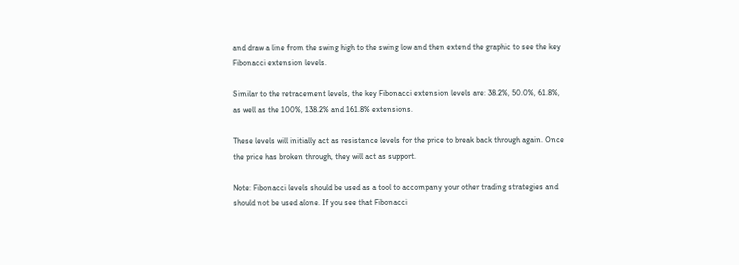and draw a line from the swing high to the swing low and then extend the graphic to see the key Fibonacci extension levels.

Similar to the retracement levels, the key Fibonacci extension levels are: 38.2%, 50.0%, 61.8%,  as well as the 100%, 138.2% and 161.8% extensions.

These levels will initially act as resistance levels for the price to break back through again. Once the price has broken through, they will act as support.

Note: Fibonacci levels should be used as a tool to accompany your other trading strategies and should not be used alone. If you see that Fibonacci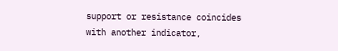support or resistance coincides with another indicator,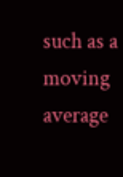such as a moving average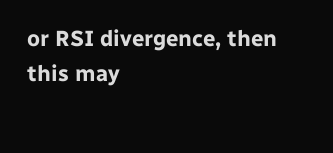or RSI divergence, then this may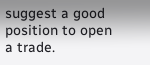suggest a good position to open a trade.